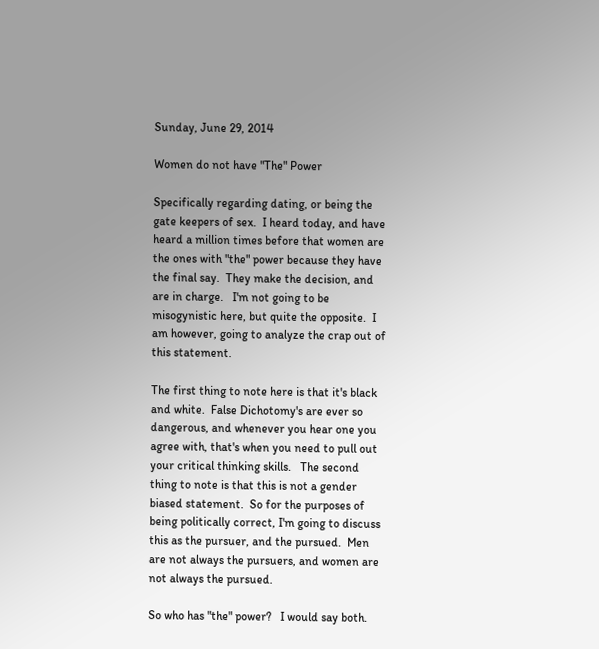Sunday, June 29, 2014

Women do not have "The" Power

Specifically regarding dating, or being the gate keepers of sex.  I heard today, and have heard a million times before that women are the ones with "the" power because they have the final say.  They make the decision, and are in charge.   I'm not going to be misogynistic here, but quite the opposite.  I am however, going to analyze the crap out of this statement.

The first thing to note here is that it's black and white.  False Dichotomy's are ever so dangerous, and whenever you hear one you agree with, that's when you need to pull out your critical thinking skills.   The second thing to note is that this is not a gender biased statement.  So for the purposes of being politically correct, I'm going to discuss this as the pursuer, and the pursued.  Men are not always the pursuers, and women are not always the pursued.

So who has "the" power?   I would say both.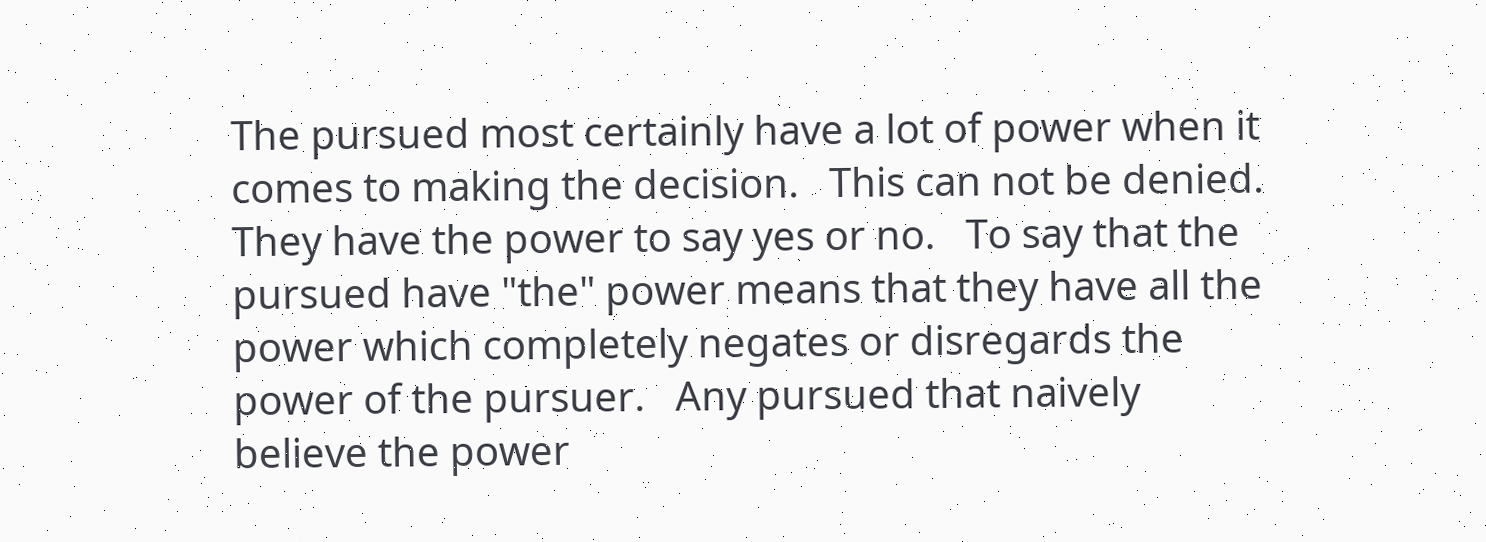The pursued most certainly have a lot of power when it comes to making the decision.   This can not be denied.  They have the power to say yes or no.   To say that the pursued have "the" power means that they have all the power which completely negates or disregards the power of the pursuer.   Any pursued that naively believe the power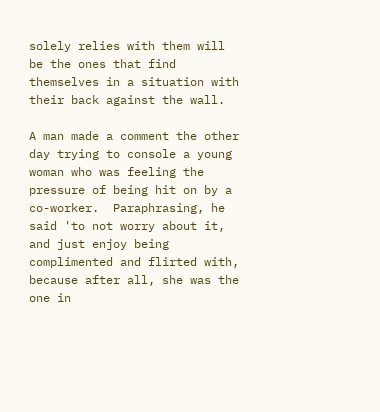solely relies with them will be the ones that find themselves in a situation with their back against the wall.

A man made a comment the other day trying to console a young woman who was feeling the pressure of being hit on by a co-worker.  Paraphrasing, he said 'to not worry about it, and just enjoy being complimented and flirted with, because after all, she was the one in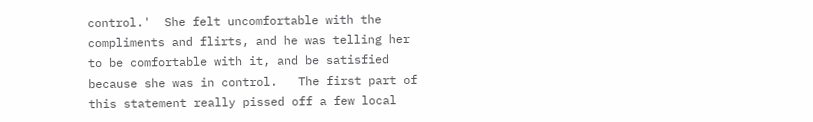control.'  She felt uncomfortable with the compliments and flirts, and he was telling her to be comfortable with it, and be satisfied because she was in control.   The first part of this statement really pissed off a few local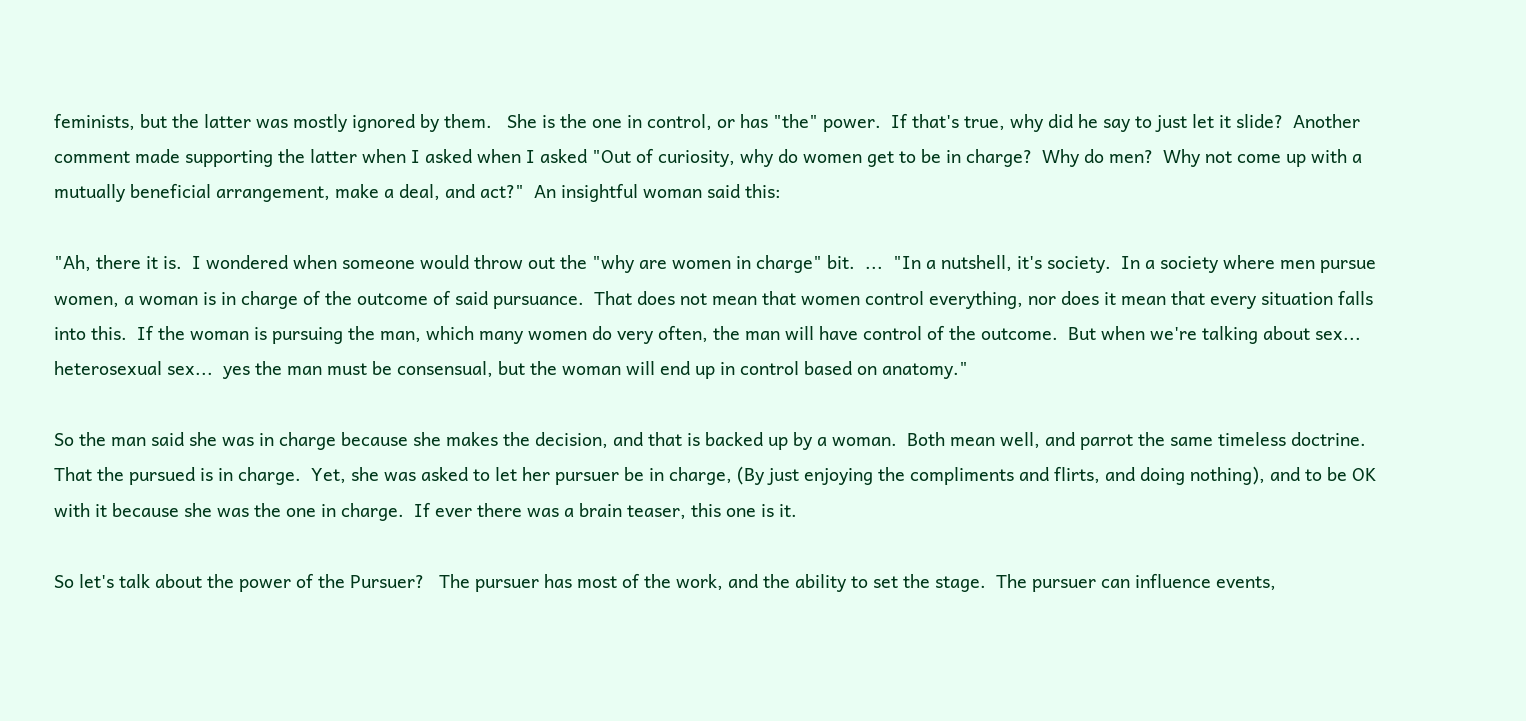feminists, but the latter was mostly ignored by them.   She is the one in control, or has "the" power.  If that's true, why did he say to just let it slide?  Another comment made supporting the latter when I asked when I asked "Out of curiosity, why do women get to be in charge?  Why do men?  Why not come up with a mutually beneficial arrangement, make a deal, and act?"  An insightful woman said this:

"Ah, there it is.  I wondered when someone would throw out the "why are women in charge" bit.  ...  "In a nutshell, it's society.  In a society where men pursue women, a woman is in charge of the outcome of said pursuance.  That does not mean that women control everything, nor does it mean that every situation falls into this.  If the woman is pursuing the man, which many women do very often, the man will have control of the outcome.  But when we're talking about sex... heterosexual sex...  yes the man must be consensual, but the woman will end up in control based on anatomy."

So the man said she was in charge because she makes the decision, and that is backed up by a woman.  Both mean well, and parrot the same timeless doctrine.  That the pursued is in charge.  Yet, she was asked to let her pursuer be in charge, (By just enjoying the compliments and flirts, and doing nothing), and to be OK with it because she was the one in charge.  If ever there was a brain teaser, this one is it.

So let's talk about the power of the Pursuer?   The pursuer has most of the work, and the ability to set the stage.  The pursuer can influence events,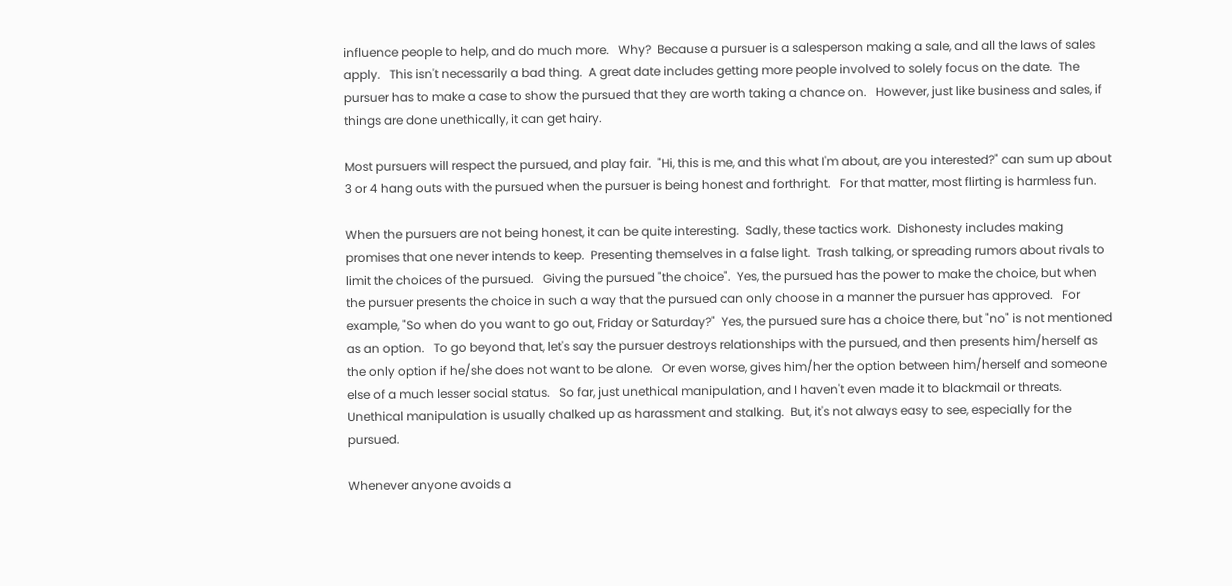influence people to help, and do much more.   Why?  Because a pursuer is a salesperson making a sale, and all the laws of sales apply.   This isn't necessarily a bad thing.  A great date includes getting more people involved to solely focus on the date.  The pursuer has to make a case to show the pursued that they are worth taking a chance on.   However, just like business and sales, if things are done unethically, it can get hairy.

Most pursuers will respect the pursued, and play fair.  "Hi, this is me, and this what I'm about, are you interested?" can sum up about 3 or 4 hang outs with the pursued when the pursuer is being honest and forthright.   For that matter, most flirting is harmless fun.

When the pursuers are not being honest, it can be quite interesting.  Sadly, these tactics work.  Dishonesty includes making promises that one never intends to keep.  Presenting themselves in a false light.  Trash talking, or spreading rumors about rivals to limit the choices of the pursued.   Giving the pursued "the choice".  Yes, the pursued has the power to make the choice, but when the pursuer presents the choice in such a way that the pursued can only choose in a manner the pursuer has approved.   For example, "So when do you want to go out, Friday or Saturday?"  Yes, the pursued sure has a choice there, but "no" is not mentioned as an option.   To go beyond that, let's say the pursuer destroys relationships with the pursued, and then presents him/herself as the only option if he/she does not want to be alone.   Or even worse, gives him/her the option between him/herself and someone else of a much lesser social status.   So far, just unethical manipulation, and I haven't even made it to blackmail or threats.  Unethical manipulation is usually chalked up as harassment and stalking.  But, it's not always easy to see, especially for the pursued.

Whenever anyone avoids a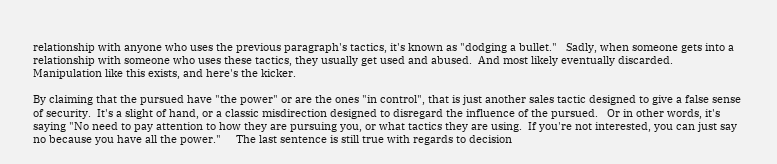relationship with anyone who uses the previous paragraph's tactics, it's known as "dodging a bullet."   Sadly, when someone gets into a relationship with someone who uses these tactics, they usually get used and abused.  And most likely eventually discarded.   Manipulation like this exists, and here's the kicker.

By claiming that the pursued have "the power" or are the ones "in control", that is just another sales tactic designed to give a false sense of security.  It's a slight of hand, or a classic misdirection designed to disregard the influence of the pursued.   Or in other words, it's saying "No need to pay attention to how they are pursuing you, or what tactics they are using.  If you're not interested, you can just say no because you have all the power."     The last sentence is still true with regards to decision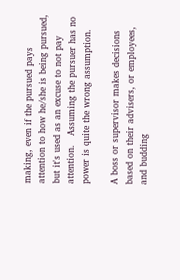making, even if the pursued pays attention to how he/she is being pursued, but it's used as an excuse to not pay attention.   Assuming the pursuer has no power is quite the wrong assumption.

A boss or supervisor makes decisions based on their advisers, or employees, and budding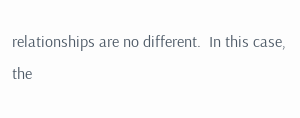relationships are no different.  In this case, the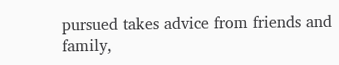pursued takes advice from friends and family,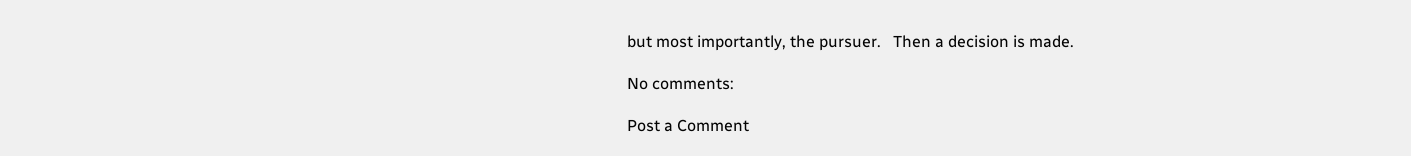but most importantly, the pursuer.   Then a decision is made.

No comments:

Post a Comment